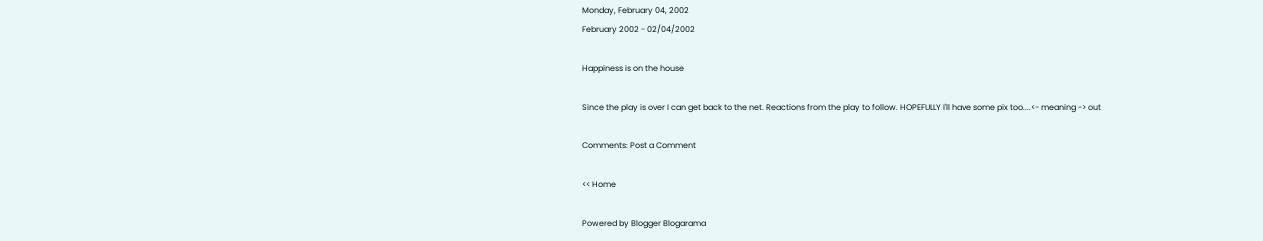Monday, February 04, 2002
February 2002 - 02/04/2002

Happiness is on the house

Since the play is over I can get back to the net. Reactions from the play to follow. HOPEFULLY I'll have some pix too....<- meaning -> out

Comments: Post a Comment

<< Home

Powered by Blogger Blogarama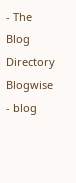- The Blog Directory Blogwise - blog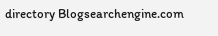directory Blogsearchengine.com